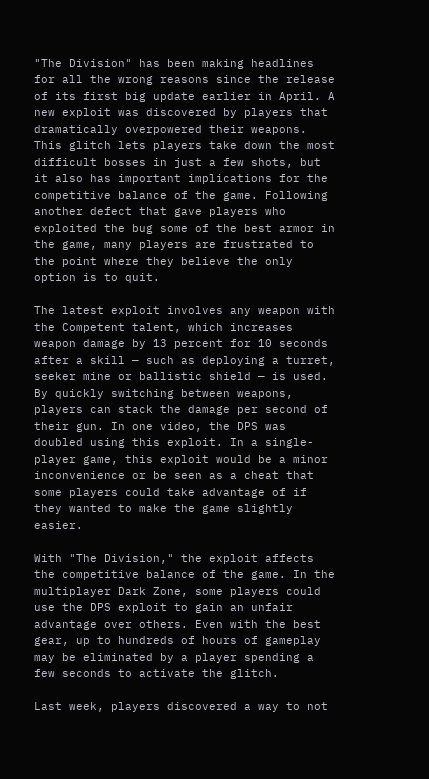"The Division" has been making headlines for all the wrong reasons since the release of its first big update earlier in April. A new exploit was discovered by players that dramatically overpowered their weapons. This glitch lets players take down the most difficult bosses in just a few shots, but it also has important implications for the competitive balance of the game. Following another defect that gave players who exploited the bug some of the best armor in the game, many players are frustrated to the point where they believe the only option is to quit.

The latest exploit involves any weapon with the Competent talent, which increases weapon damage by 13 percent for 10 seconds after a skill — such as deploying a turret, seeker mine or ballistic shield — is used. By quickly switching between weapons, players can stack the damage per second of their gun. In one video, the DPS was doubled using this exploit. In a single-player game, this exploit would be a minor inconvenience or be seen as a cheat that some players could take advantage of if they wanted to make the game slightly easier.

With "The Division," the exploit affects the competitive balance of the game. In the multiplayer Dark Zone, some players could use the DPS exploit to gain an unfair advantage over others. Even with the best gear, up to hundreds of hours of gameplay may be eliminated by a player spending a few seconds to activate the glitch.

Last week, players discovered a way to not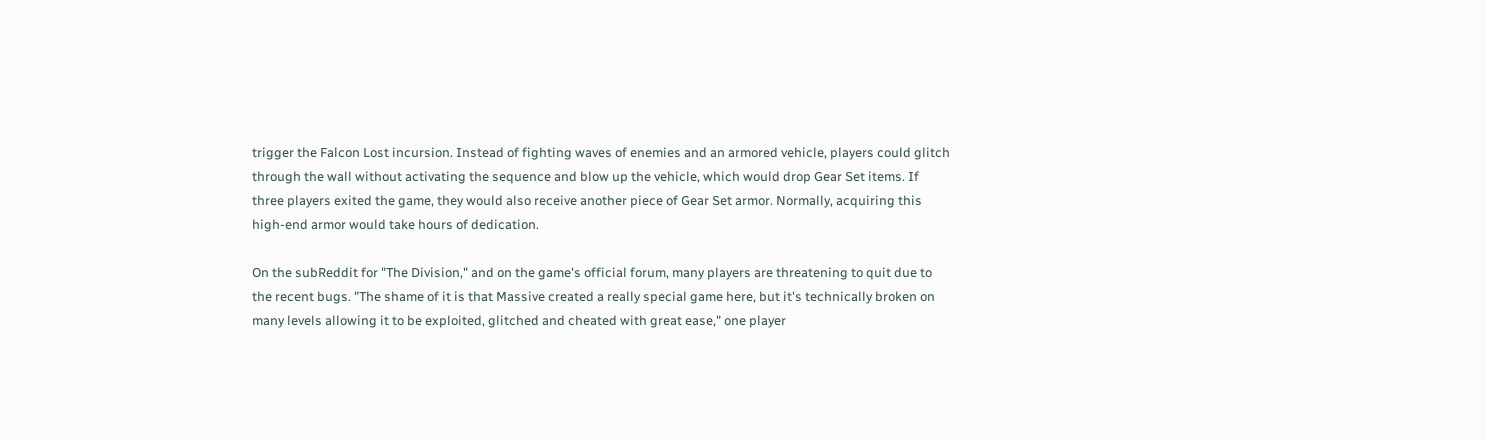trigger the Falcon Lost incursion. Instead of fighting waves of enemies and an armored vehicle, players could glitch through the wall without activating the sequence and blow up the vehicle, which would drop Gear Set items. If three players exited the game, they would also receive another piece of Gear Set armor. Normally, acquiring this high-end armor would take hours of dedication.

On the subReddit for "The Division," and on the game's official forum, many players are threatening to quit due to the recent bugs. "The shame of it is that Massive created a really special game here, but it's technically broken on many levels allowing it to be exploited, glitched and cheated with great ease," one player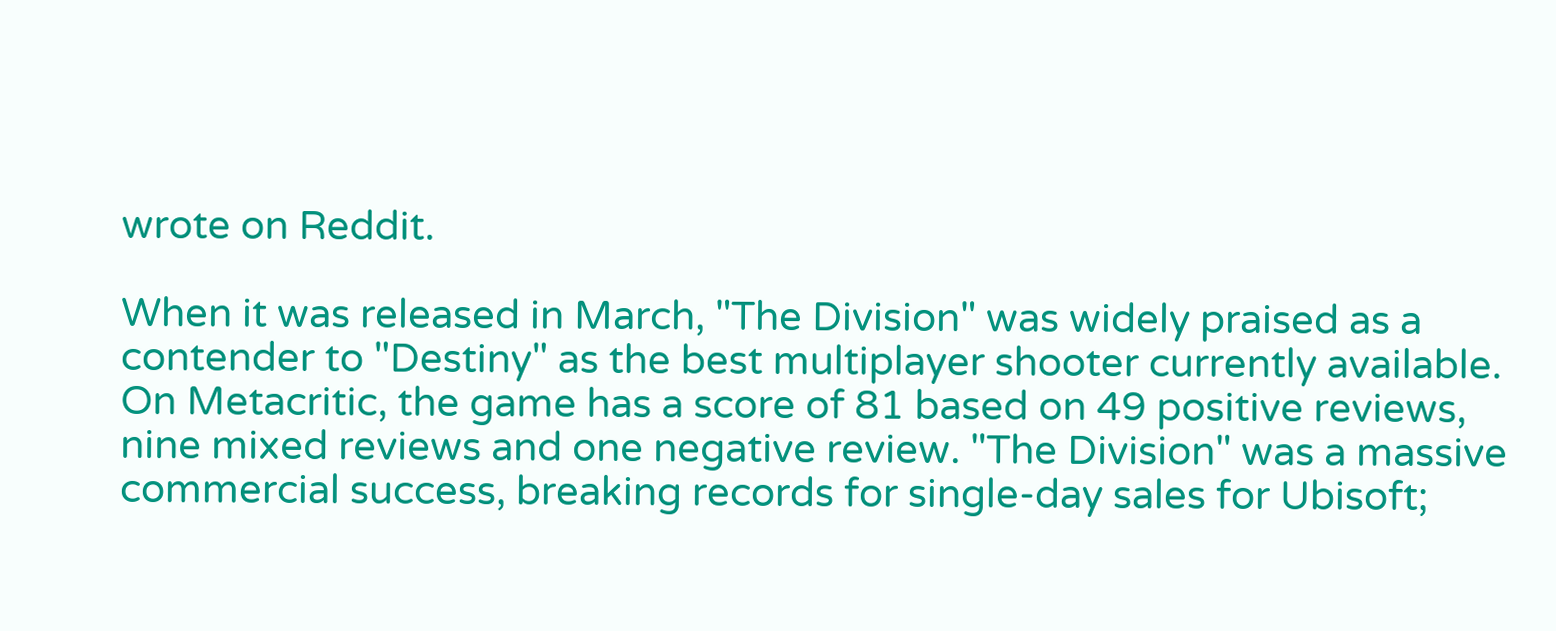wrote on Reddit.

When it was released in March, "The Division" was widely praised as a contender to "Destiny" as the best multiplayer shooter currently available. On Metacritic, the game has a score of 81 based on 49 positive reviews, nine mixed reviews and one negative review. "The Division" was a massive commercial success, breaking records for single-day sales for Ubisoft;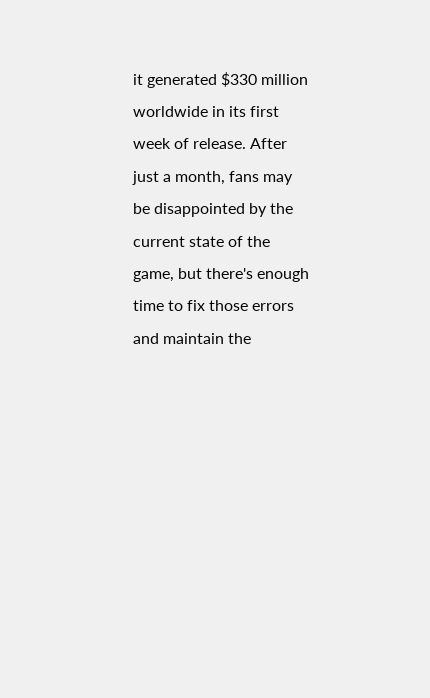it generated $330 million worldwide in its first week of release. After just a month, fans may be disappointed by the current state of the game, but there's enough time to fix those errors and maintain the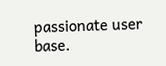passionate user base.